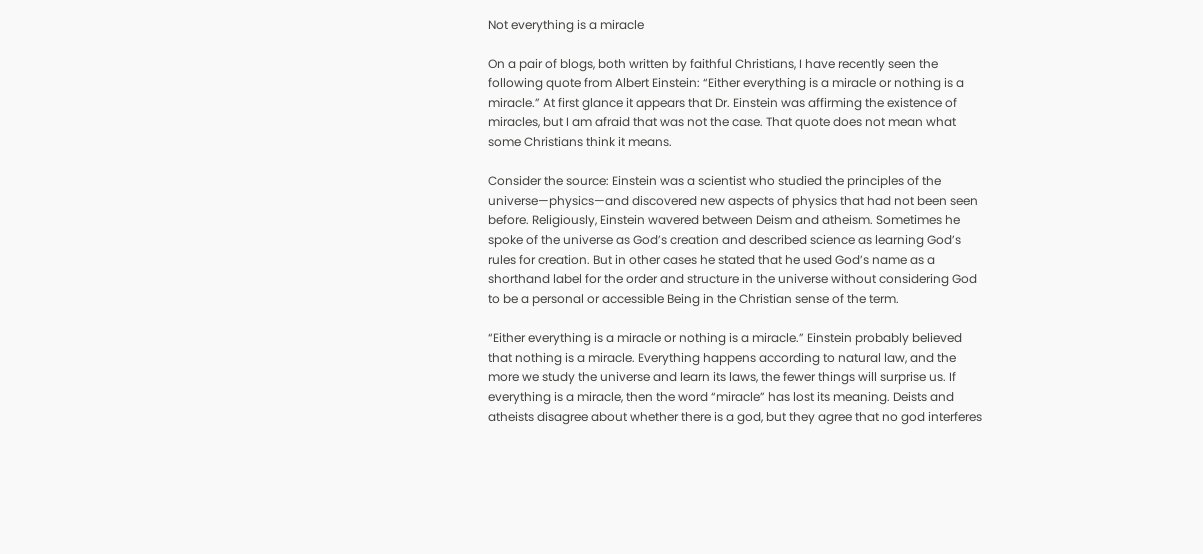Not everything is a miracle

On a pair of blogs, both written by faithful Christians, I have recently seen the following quote from Albert Einstein: “Either everything is a miracle or nothing is a miracle.” At first glance it appears that Dr. Einstein was affirming the existence of miracles, but I am afraid that was not the case. That quote does not mean what some Christians think it means.

Consider the source: Einstein was a scientist who studied the principles of the universe—physics—and discovered new aspects of physics that had not been seen before. Religiously, Einstein wavered between Deism and atheism. Sometimes he spoke of the universe as God’s creation and described science as learning God’s rules for creation. But in other cases he stated that he used God’s name as a shorthand label for the order and structure in the universe without considering God to be a personal or accessible Being in the Christian sense of the term.

“Either everything is a miracle or nothing is a miracle.” Einstein probably believed that nothing is a miracle. Everything happens according to natural law, and the more we study the universe and learn its laws, the fewer things will surprise us. If everything is a miracle, then the word “miracle” has lost its meaning. Deists and atheists disagree about whether there is a god, but they agree that no god interferes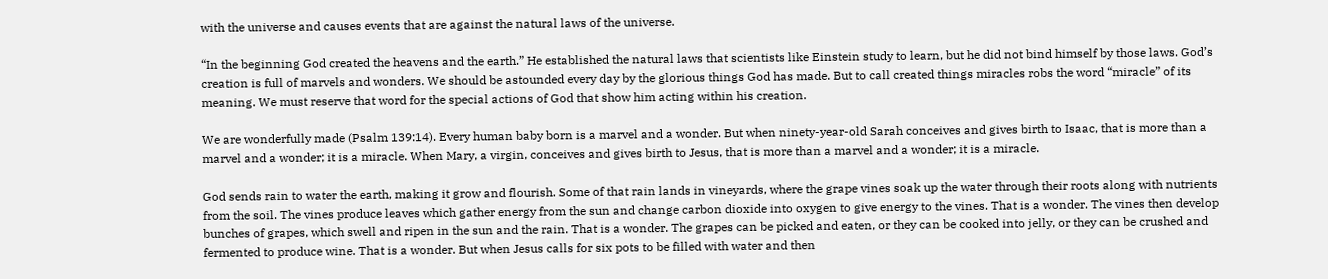with the universe and causes events that are against the natural laws of the universe.

“In the beginning God created the heavens and the earth.” He established the natural laws that scientists like Einstein study to learn, but he did not bind himself by those laws. God’s creation is full of marvels and wonders. We should be astounded every day by the glorious things God has made. But to call created things miracles robs the word “miracle” of its meaning. We must reserve that word for the special actions of God that show him acting within his creation.

We are wonderfully made (Psalm 139:14). Every human baby born is a marvel and a wonder. But when ninety-year-old Sarah conceives and gives birth to Isaac, that is more than a marvel and a wonder; it is a miracle. When Mary, a virgin, conceives and gives birth to Jesus, that is more than a marvel and a wonder; it is a miracle.

God sends rain to water the earth, making it grow and flourish. Some of that rain lands in vineyards, where the grape vines soak up the water through their roots along with nutrients from the soil. The vines produce leaves which gather energy from the sun and change carbon dioxide into oxygen to give energy to the vines. That is a wonder. The vines then develop bunches of grapes, which swell and ripen in the sun and the rain. That is a wonder. The grapes can be picked and eaten, or they can be cooked into jelly, or they can be crushed and fermented to produce wine. That is a wonder. But when Jesus calls for six pots to be filled with water and then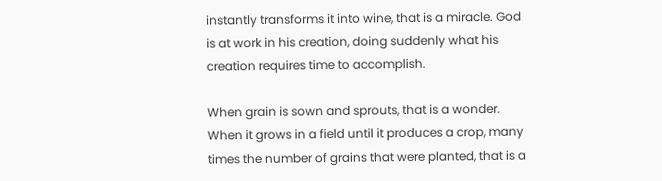instantly transforms it into wine, that is a miracle. God is at work in his creation, doing suddenly what his creation requires time to accomplish.

When grain is sown and sprouts, that is a wonder. When it grows in a field until it produces a crop, many times the number of grains that were planted, that is a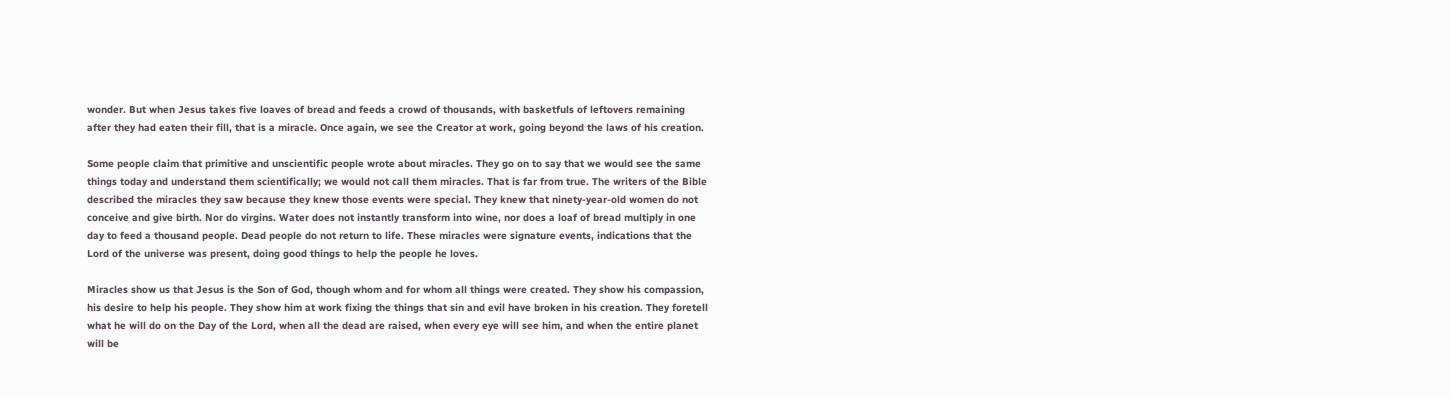wonder. But when Jesus takes five loaves of bread and feeds a crowd of thousands, with basketfuls of leftovers remaining after they had eaten their fill, that is a miracle. Once again, we see the Creator at work, going beyond the laws of his creation.

Some people claim that primitive and unscientific people wrote about miracles. They go on to say that we would see the same things today and understand them scientifically; we would not call them miracles. That is far from true. The writers of the Bible described the miracles they saw because they knew those events were special. They knew that ninety-year-old women do not conceive and give birth. Nor do virgins. Water does not instantly transform into wine, nor does a loaf of bread multiply in one day to feed a thousand people. Dead people do not return to life. These miracles were signature events, indications that the Lord of the universe was present, doing good things to help the people he loves.

Miracles show us that Jesus is the Son of God, though whom and for whom all things were created. They show his compassion, his desire to help his people. They show him at work fixing the things that sin and evil have broken in his creation. They foretell what he will do on the Day of the Lord, when all the dead are raised, when every eye will see him, and when the entire planet will be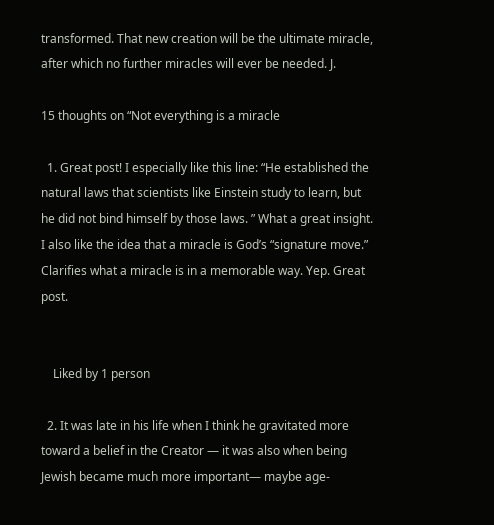transformed. That new creation will be the ultimate miracle, after which no further miracles will ever be needed. J.

15 thoughts on “Not everything is a miracle

  1. Great post! I especially like this line: “He established the natural laws that scientists like Einstein study to learn, but he did not bind himself by those laws. ” What a great insight. I also like the idea that a miracle is God’s “signature move.” Clarifies what a miracle is in a memorable way. Yep. Great post.


    Liked by 1 person

  2. It was late in his life when I think he gravitated more toward a belief in the Creator — it was also when being Jewish became much more important— maybe age-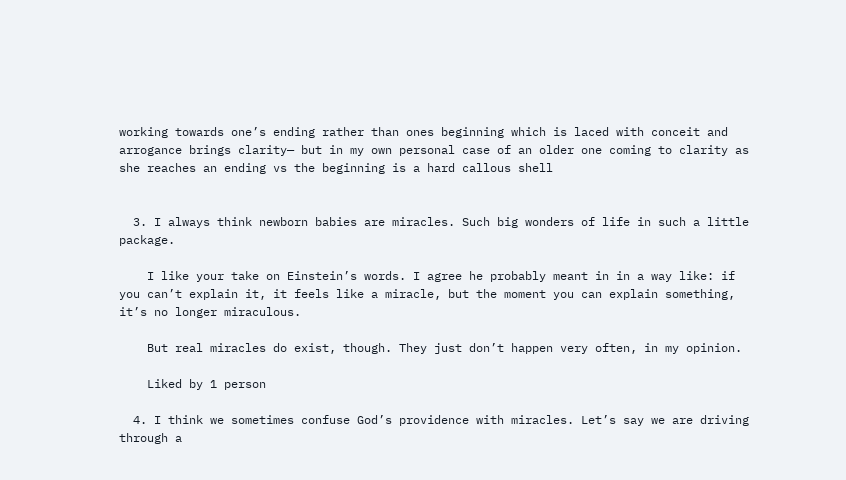working towards one’s ending rather than ones beginning which is laced with conceit and arrogance brings clarity— but in my own personal case of an older one coming to clarity as she reaches an ending vs the beginning is a hard callous shell


  3. I always think newborn babies are miracles. Such big wonders of life in such a little package.

    I like your take on Einstein’s words. I agree he probably meant in in a way like: if you can’t explain it, it feels like a miracle, but the moment you can explain something, it’s no longer miraculous.

    But real miracles do exist, though. They just don’t happen very often, in my opinion.

    Liked by 1 person

  4. I think we sometimes confuse God’s providence with miracles. Let’s say we are driving through a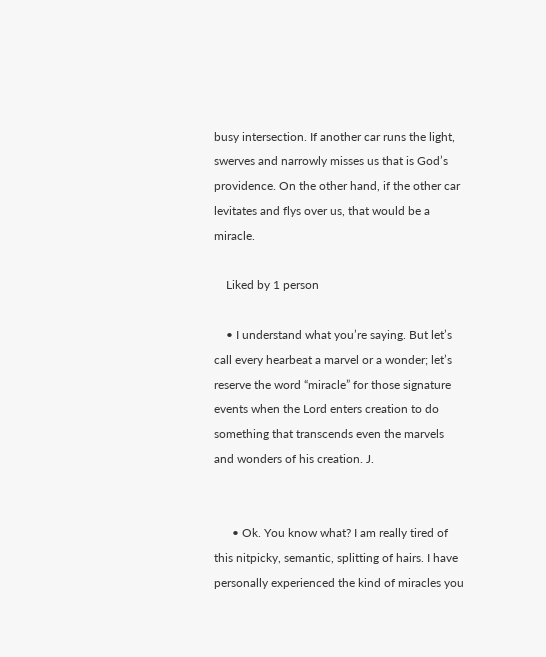busy intersection. If another car runs the light, swerves and narrowly misses us that is God’s providence. On the other hand, if the other car levitates and flys over us, that would be a miracle.

    Liked by 1 person

    • I understand what you’re saying. But let’s call every hearbeat a marvel or a wonder; let’s reserve the word “miracle” for those signature events when the Lord enters creation to do something that transcends even the marvels and wonders of his creation. J.


      • Ok. You know what? I am really tired of this nitpicky, semantic, splitting of hairs. I have personally experienced the kind of miracles you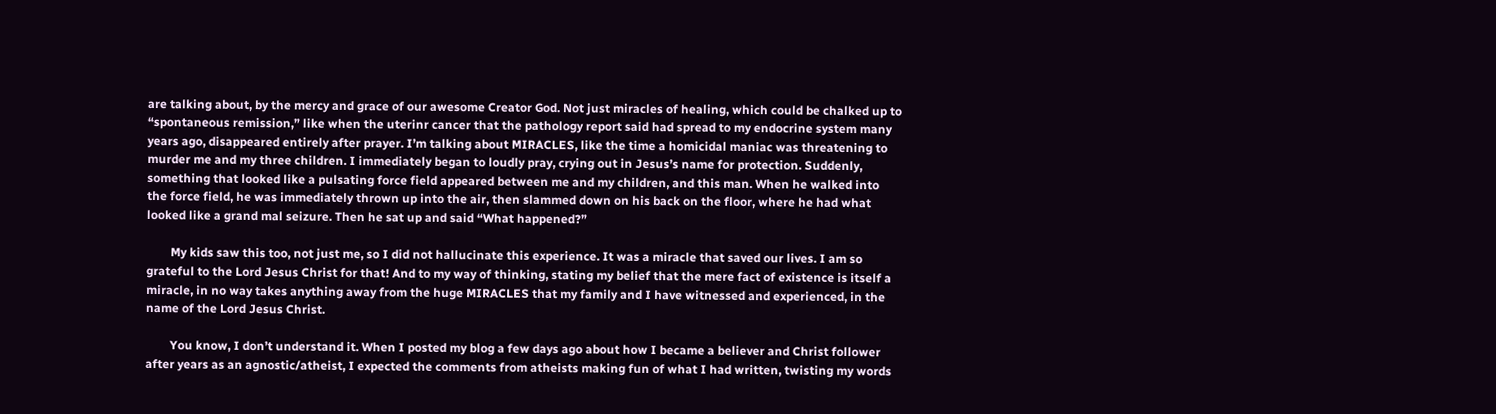are talking about, by the mercy and grace of our awesome Creator God. Not just miracles of healing, which could be chalked up to “spontaneous remission,” like when the uterinr cancer that the pathology report said had spread to my endocrine system many years ago, disappeared entirely after prayer. I’m talking about MIRACLES, like the time a homicidal maniac was threatening to murder me and my three children. I immediately began to loudly pray, crying out in Jesus’s name for protection. Suddenly, something that looked like a pulsating force field appeared between me and my children, and this man. When he walked into the force field, he was immediately thrown up into the air, then slammed down on his back on the floor, where he had what looked like a grand mal seizure. Then he sat up and said “What happened?”

        My kids saw this too, not just me, so I did not hallucinate this experience. It was a miracle that saved our lives. I am so grateful to the Lord Jesus Christ for that! And to my way of thinking, stating my belief that the mere fact of existence is itself a miracle, in no way takes anything away from the huge MIRACLES that my family and I have witnessed and experienced, in the name of the Lord Jesus Christ.

        You know, I don’t understand it. When I posted my blog a few days ago about how I became a believer and Christ follower after years as an agnostic/atheist, I expected the comments from atheists making fun of what I had written, twisting my words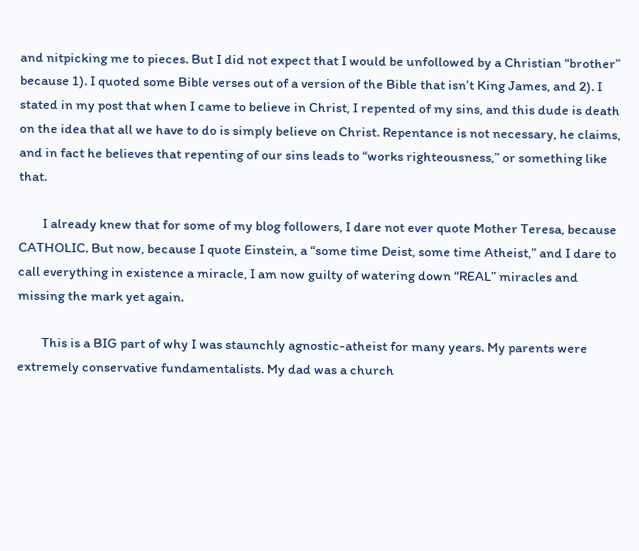and nitpicking me to pieces. But I did not expect that I would be unfollowed by a Christian “brother” because 1). I quoted some Bible verses out of a version of the Bible that isn’t King James, and 2). I stated in my post that when I came to believe in Christ, I repented of my sins, and this dude is death on the idea that all we have to do is simply believe on Christ. Repentance is not necessary, he claims, and in fact he believes that repenting of our sins leads to “works righteousness,” or something like that.

        I already knew that for some of my blog followers, I dare not ever quote Mother Teresa, because CATHOLIC. But now, because I quote Einstein, a “some time Deist, some time Atheist,” and I dare to call everything in existence a miracle, I am now guilty of watering down “REAL” miracles and missing the mark yet again.

        This is a BIG part of why I was staunchly agnostic-atheist for many years. My parents were extremely conservative fundamentalists. My dad was a church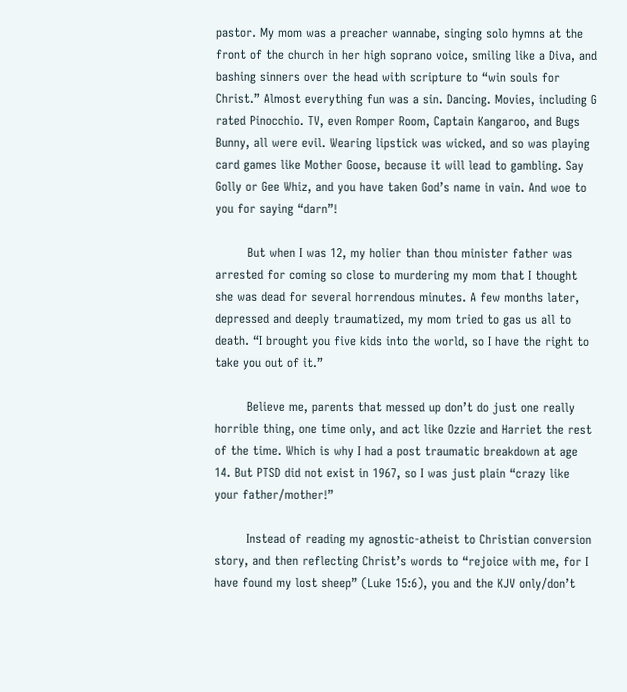pastor. My mom was a preacher wannabe, singing solo hymns at the front of the church in her high soprano voice, smiling like a Diva, and bashing sinners over the head with scripture to “win souls for Christ.” Almost everything fun was a sin. Dancing. Movies, including G rated Pinocchio. TV, even Romper Room, Captain Kangaroo, and Bugs Bunny, all were evil. Wearing lipstick was wicked, and so was playing card games like Mother Goose, because it will lead to gambling. Say Golly or Gee Whiz, and you have taken God’s name in vain. And woe to you for saying “darn”!

        But when I was 12, my holier than thou minister father was arrested for coming so close to murdering my mom that I thought she was dead for several horrendous minutes. A few months later, depressed and deeply traumatized, my mom tried to gas us all to death. “I brought you five kids into the world, so I have the right to take you out of it.”

        Believe me, parents that messed up don’t do just one really horrible thing, one time only, and act like Ozzie and Harriet the rest of the time. Which is why I had a post traumatic breakdown at age 14. But PTSD did not exist in 1967, so I was just plain “crazy like your father/mother!”

        Instead of reading my agnostic-atheist to Christian conversion story, and then reflecting Christ’s words to “rejoice with me, for I have found my lost sheep” (Luke 15:6), you and the KJV only/don’t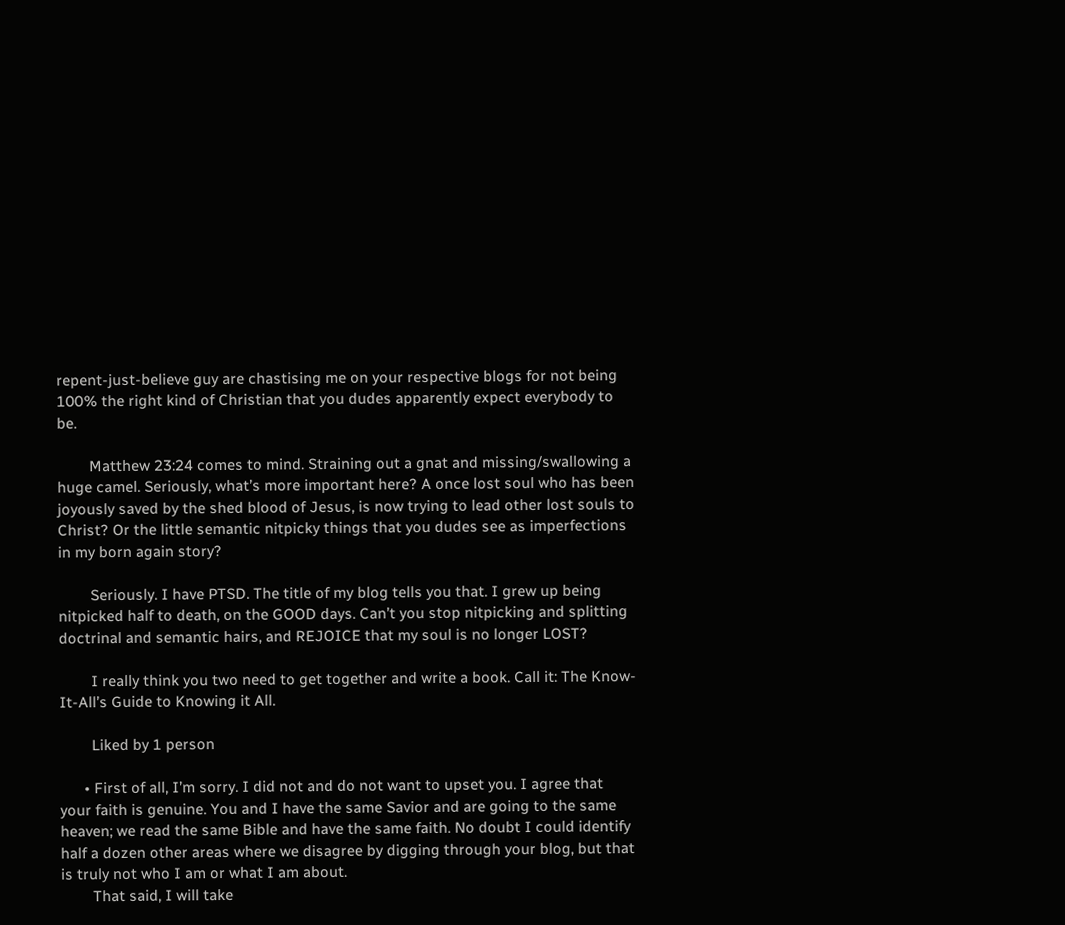repent-just-believe guy are chastising me on your respective blogs for not being 100% the right kind of Christian that you dudes apparently expect everybody to be.

        Matthew 23:24 comes to mind. Straining out a gnat and missing/swallowing a huge camel. Seriously, what’s more important here? A once lost soul who has been joyously saved by the shed blood of Jesus, is now trying to lead other lost souls to Christ? Or the little semantic nitpicky things that you dudes see as imperfections in my born again story?

        Seriously. I have PTSD. The title of my blog tells you that. I grew up being nitpicked half to death, on the GOOD days. Can’t you stop nitpicking and splitting doctrinal and semantic hairs, and REJOICE that my soul is no longer LOST?

        I really think you two need to get together and write a book. Call it: The Know-It-All’s Guide to Knowing it All.

        Liked by 1 person

      • First of all, I’m sorry. I did not and do not want to upset you. I agree that your faith is genuine. You and I have the same Savior and are going to the same heaven; we read the same Bible and have the same faith. No doubt I could identify half a dozen other areas where we disagree by digging through your blog, but that is truly not who I am or what I am about.
        That said, I will take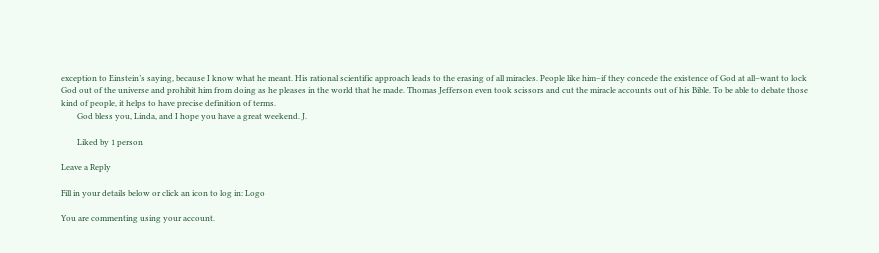exception to Einstein’s saying, because I know what he meant. His rational scientific approach leads to the erasing of all miracles. People like him–if they concede the existence of God at all–want to lock God out of the universe and prohibit him from doing as he pleases in the world that he made. Thomas Jefferson even took scissors and cut the miracle accounts out of his Bible. To be able to debate those kind of people, it helps to have precise definition of terms.
        God bless you, Linda, and I hope you have a great weekend. J.

        Liked by 1 person

Leave a Reply

Fill in your details below or click an icon to log in: Logo

You are commenting using your account.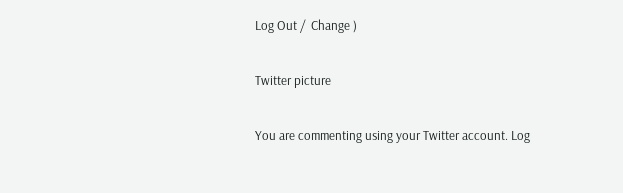Log Out /  Change )

Twitter picture

You are commenting using your Twitter account. Log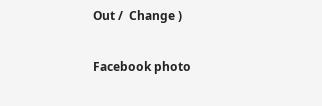Out /  Change )

Facebook photo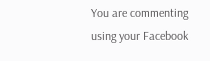You are commenting using your Facebook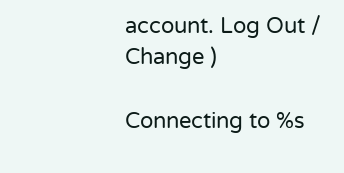account. Log Out /  Change )

Connecting to %s